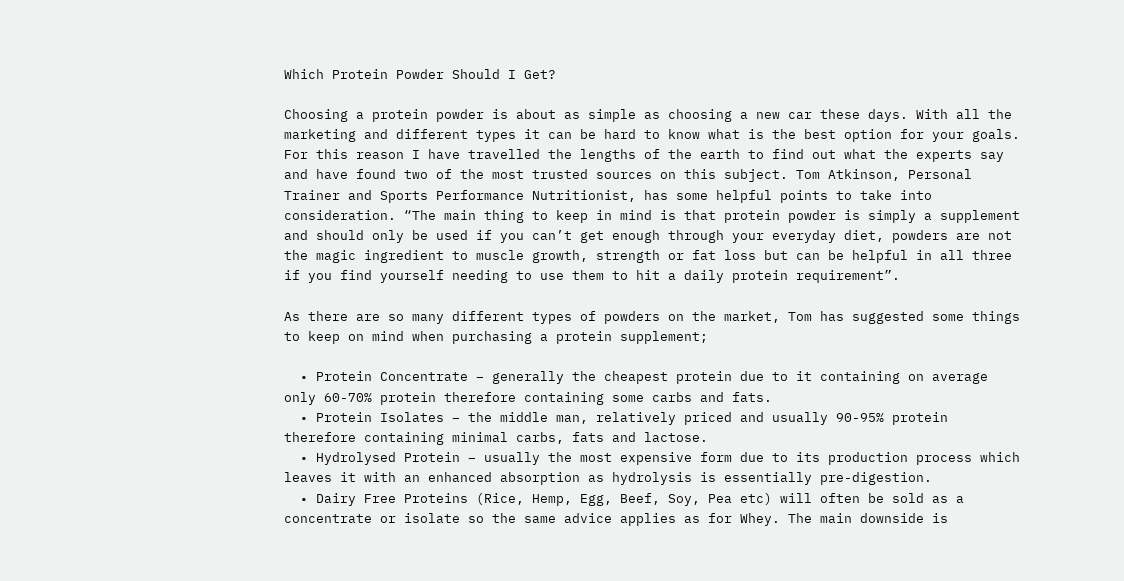Which Protein Powder Should I Get?

Choosing a protein powder is about as simple as choosing a new car these days. With all the marketing and different types it can be hard to know what is the best option for your goals. For this reason I have travelled the lengths of the earth to find out what the experts say and have found two of the most trusted sources on this subject. Tom Atkinson, Personal Trainer and Sports Performance Nutritionist, has some helpful points to take into consideration. “The main thing to keep in mind is that protein powder is simply a supplement and should only be used if you can’t get enough through your everyday diet, powders are not the magic ingredient to muscle growth, strength or fat loss but can be helpful in all three if you find yourself needing to use them to hit a daily protein requirement”.

As there are so many different types of powders on the market, Tom has suggested some things to keep on mind when purchasing a protein supplement;

  • Protein Concentrate – generally the cheapest protein due to it containing on average only 60-70% protein therefore containing some carbs and fats.
  • Protein Isolates – the middle man, relatively priced and usually 90-95% protein therefore containing minimal carbs, fats and lactose.
  • Hydrolysed Protein – usually the most expensive form due to its production process which leaves it with an enhanced absorption as hydrolysis is essentially pre-digestion.
  • Dairy Free Proteins (Rice, Hemp, Egg, Beef, Soy, Pea etc) will often be sold as a concentrate or isolate so the same advice applies as for Whey. The main downside is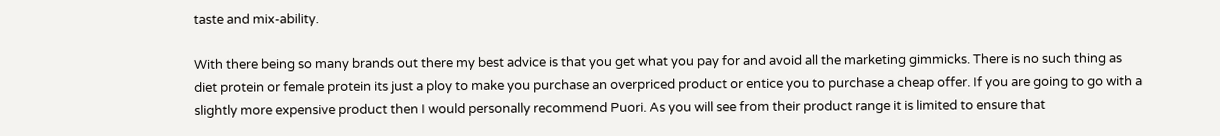taste and mix-ability.

With there being so many brands out there my best advice is that you get what you pay for and avoid all the marketing gimmicks. There is no such thing as diet protein or female protein its just a ploy to make you purchase an overpriced product or entice you to purchase a cheap offer. If you are going to go with a slightly more expensive product then I would personally recommend Puori. As you will see from their product range it is limited to ensure that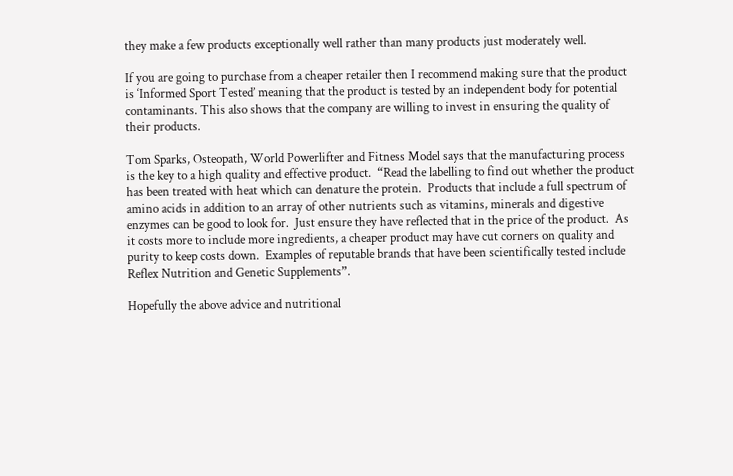they make a few products exceptionally well rather than many products just moderately well.

If you are going to purchase from a cheaper retailer then I recommend making sure that the product is ‘Informed Sport Tested’ meaning that the product is tested by an independent body for potential contaminants. This also shows that the company are willing to invest in ensuring the quality of their products.

Tom Sparks, Osteopath, World Powerlifter and Fitness Model says that the manufacturing process is the key to a high quality and effective product.  “Read the labelling to find out whether the product has been treated with heat which can denature the protein.  Products that include a full spectrum of amino acids in addition to an array of other nutrients such as vitamins, minerals and digestive enzymes can be good to look for.  Just ensure they have reflected that in the price of the product.  As it costs more to include more ingredients, a cheaper product may have cut corners on quality and purity to keep costs down.  Examples of reputable brands that have been scientifically tested include Reflex Nutrition and Genetic Supplements”.

Hopefully the above advice and nutritional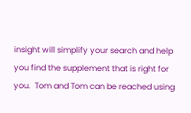insight will simplify your search and help you find the supplement that is right for you.  Tom and Tom can be reached using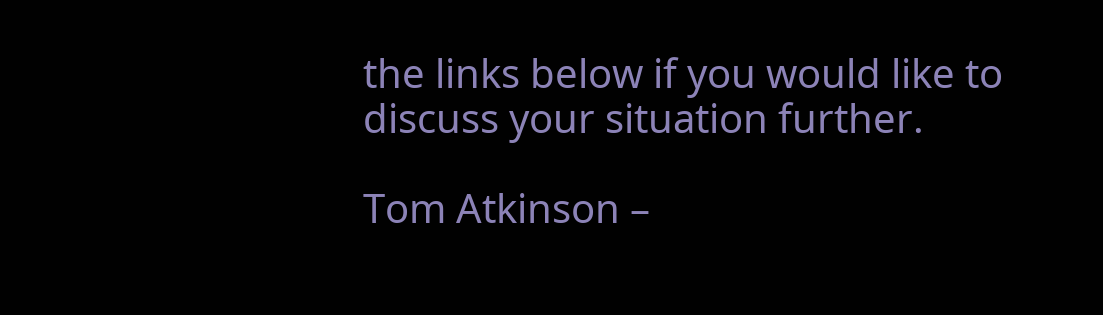the links below if you would like to discuss your situation further.

Tom Atkinson –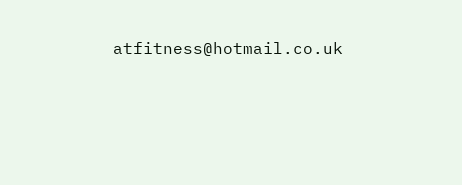atfitness@hotmail.co.uk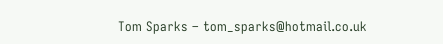Tom Sparks – tom_sparks@hotmail.co.uk